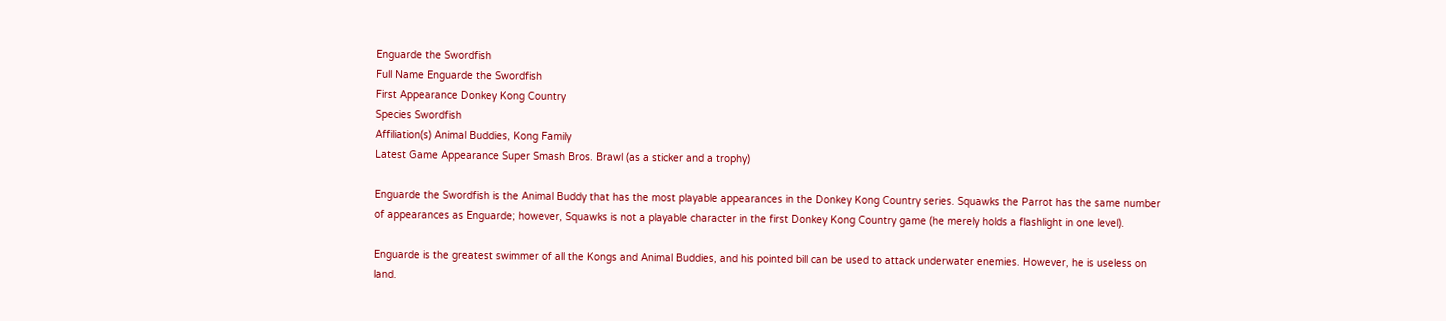Enguarde the Swordfish
Full Name Enguarde the Swordfish
First Appearance Donkey Kong Country
Species Swordfish
Affiliation(s) Animal Buddies, Kong Family
Latest Game Appearance Super Smash Bros. Brawl (as a sticker and a trophy)

Enguarde the Swordfish is the Animal Buddy that has the most playable appearances in the Donkey Kong Country series. Squawks the Parrot has the same number of appearances as Enguarde; however, Squawks is not a playable character in the first Donkey Kong Country game (he merely holds a flashlight in one level).

Enguarde is the greatest swimmer of all the Kongs and Animal Buddies, and his pointed bill can be used to attack underwater enemies. However, he is useless on land.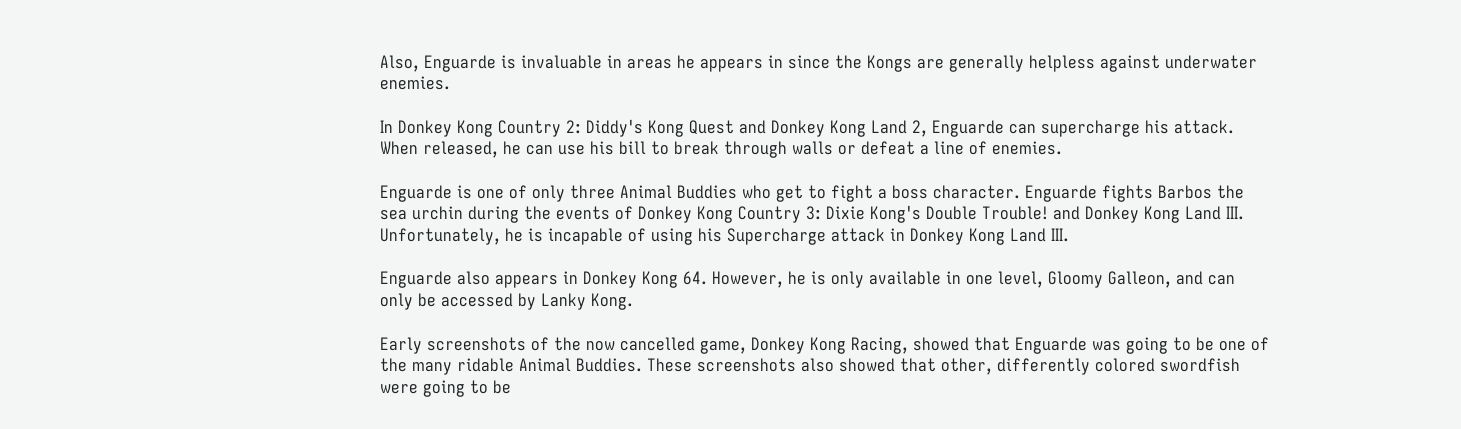Also, Enguarde is invaluable in areas he appears in since the Kongs are generally helpless against underwater enemies.

In Donkey Kong Country 2: Diddy's Kong Quest and Donkey Kong Land 2, Enguarde can supercharge his attack. When released, he can use his bill to break through walls or defeat a line of enemies.

Enguarde is one of only three Animal Buddies who get to fight a boss character. Enguarde fights Barbos the sea urchin during the events of Donkey Kong Country 3: Dixie Kong's Double Trouble! and Donkey Kong Land III. Unfortunately, he is incapable of using his Supercharge attack in Donkey Kong Land III.

Enguarde also appears in Donkey Kong 64. However, he is only available in one level, Gloomy Galleon, and can only be accessed by Lanky Kong.

Early screenshots of the now cancelled game, Donkey Kong Racing, showed that Enguarde was going to be one of the many ridable Animal Buddies. These screenshots also showed that other, differently colored swordfish were going to be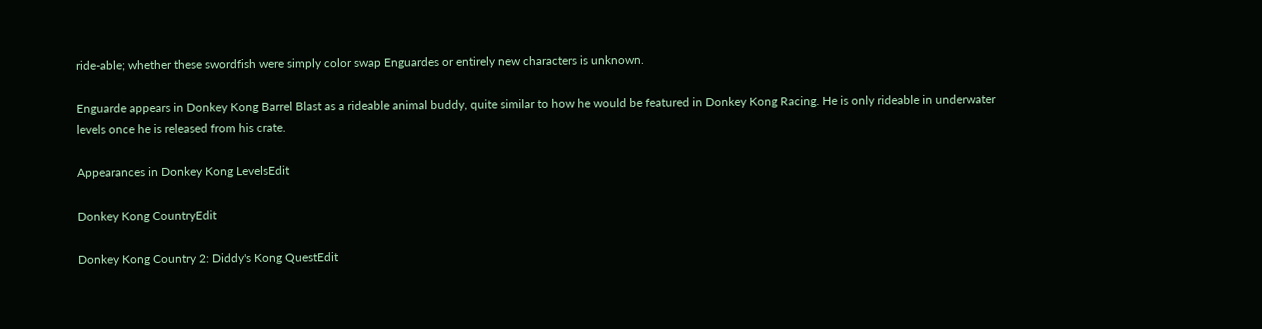ride-able; whether these swordfish were simply color swap Enguardes or entirely new characters is unknown.

Enguarde appears in Donkey Kong Barrel Blast as a rideable animal buddy, quite similar to how he would be featured in Donkey Kong Racing. He is only rideable in underwater levels once he is released from his crate.

Appearances in Donkey Kong LevelsEdit

Donkey Kong CountryEdit

Donkey Kong Country 2: Diddy's Kong QuestEdit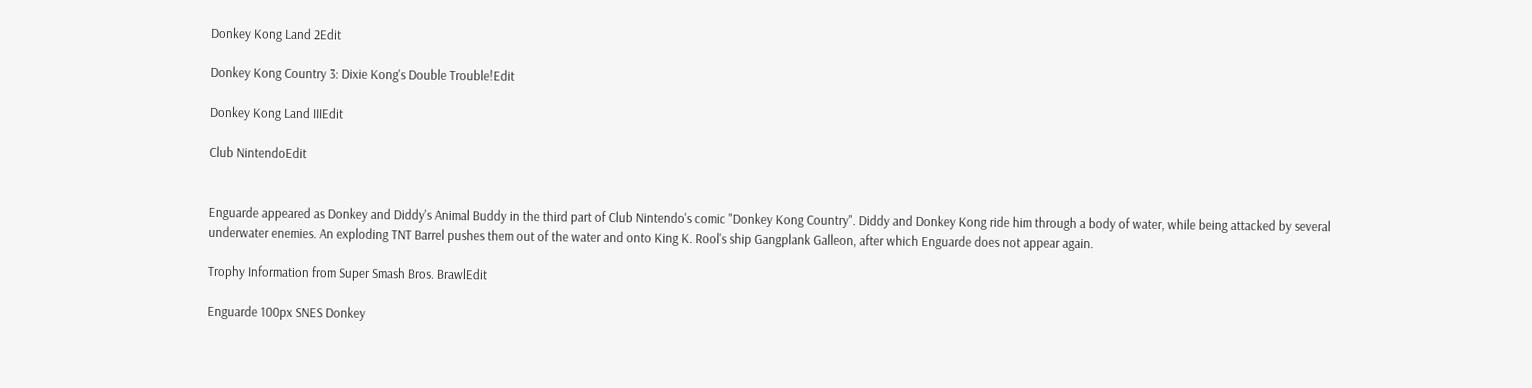Donkey Kong Land 2Edit

Donkey Kong Country 3: Dixie Kong's Double Trouble!Edit

Donkey Kong Land IIIEdit

Club NintendoEdit


Enguarde appeared as Donkey and Diddy's Animal Buddy in the third part of Club Nintendo's comic "Donkey Kong Country". Diddy and Donkey Kong ride him through a body of water, while being attacked by several underwater enemies. An exploding TNT Barrel pushes them out of the water and onto King K. Rool's ship Gangplank Galleon, after which Enguarde does not appear again.

Trophy Information from Super Smash Bros. BrawlEdit

Enguarde 100px SNES Donkey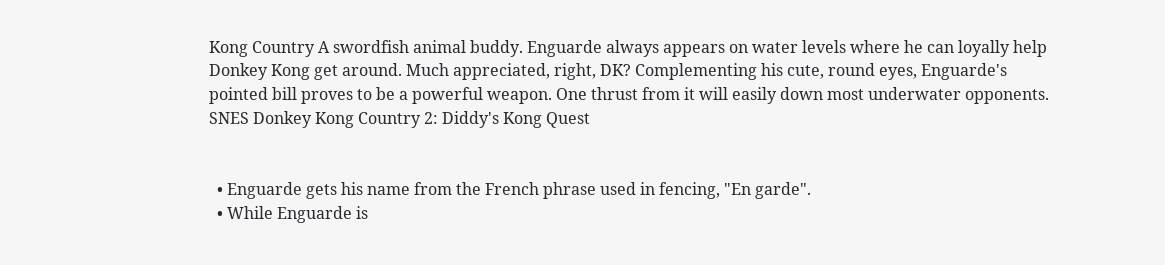Kong Country A swordfish animal buddy. Enguarde always appears on water levels where he can loyally help Donkey Kong get around. Much appreciated, right, DK? Complementing his cute, round eyes, Enguarde's pointed bill proves to be a powerful weapon. One thrust from it will easily down most underwater opponents.
SNES Donkey Kong Country 2: Diddy's Kong Quest


  • Enguarde gets his name from the French phrase used in fencing, "En garde".
  • While Enguarde is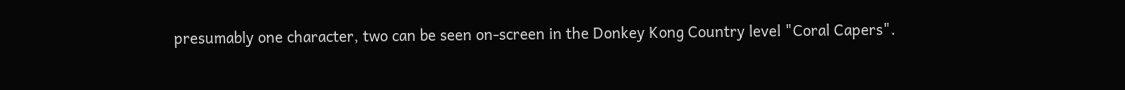presumably one character, two can be seen on-screen in the Donkey Kong Country level "Coral Capers".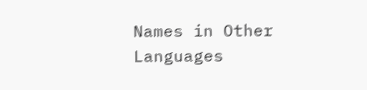Names in Other Languages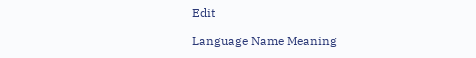Edit

Language Name Meaning